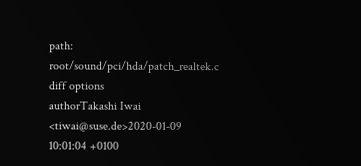path: root/sound/pci/hda/patch_realtek.c
diff options
authorTakashi Iwai <tiwai@suse.de>2020-01-09 10:01:04 +0100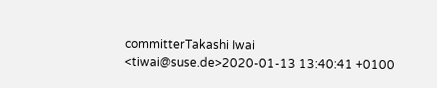committerTakashi Iwai <tiwai@suse.de>2020-01-13 13:40:41 +0100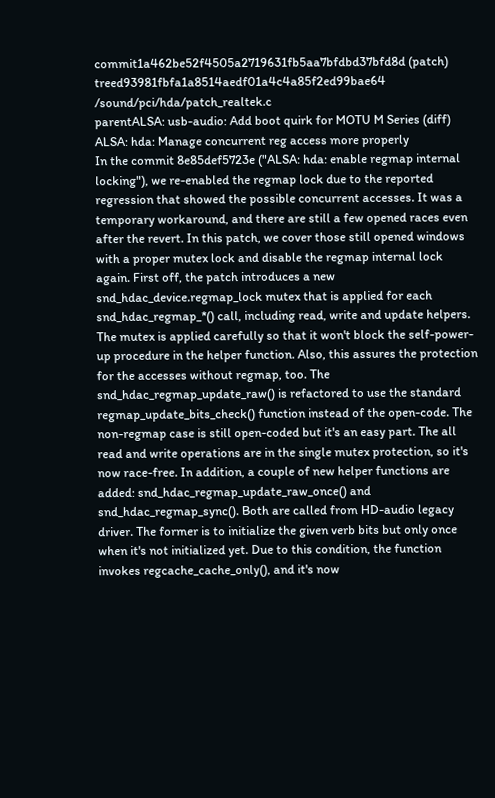commit1a462be52f4505a2719631fb5aa7bfdbd37bfd8d (patch)
treed93981fbfa1a8514aedf01a4c4a85f2ed99bae64 /sound/pci/hda/patch_realtek.c
parentALSA: usb-audio: Add boot quirk for MOTU M Series (diff)
ALSA: hda: Manage concurrent reg access more properly
In the commit 8e85def5723e ("ALSA: hda: enable regmap internal locking"), we re-enabled the regmap lock due to the reported regression that showed the possible concurrent accesses. It was a temporary workaround, and there are still a few opened races even after the revert. In this patch, we cover those still opened windows with a proper mutex lock and disable the regmap internal lock again. First off, the patch introduces a new snd_hdac_device.regmap_lock mutex that is applied for each snd_hdac_regmap_*() call, including read, write and update helpers. The mutex is applied carefully so that it won't block the self-power-up procedure in the helper function. Also, this assures the protection for the accesses without regmap, too. The snd_hdac_regmap_update_raw() is refactored to use the standard regmap_update_bits_check() function instead of the open-code. The non-regmap case is still open-coded but it's an easy part. The all read and write operations are in the single mutex protection, so it's now race-free. In addition, a couple of new helper functions are added: snd_hdac_regmap_update_raw_once() and snd_hdac_regmap_sync(). Both are called from HD-audio legacy driver. The former is to initialize the given verb bits but only once when it's not initialized yet. Due to this condition, the function invokes regcache_cache_only(), and it's now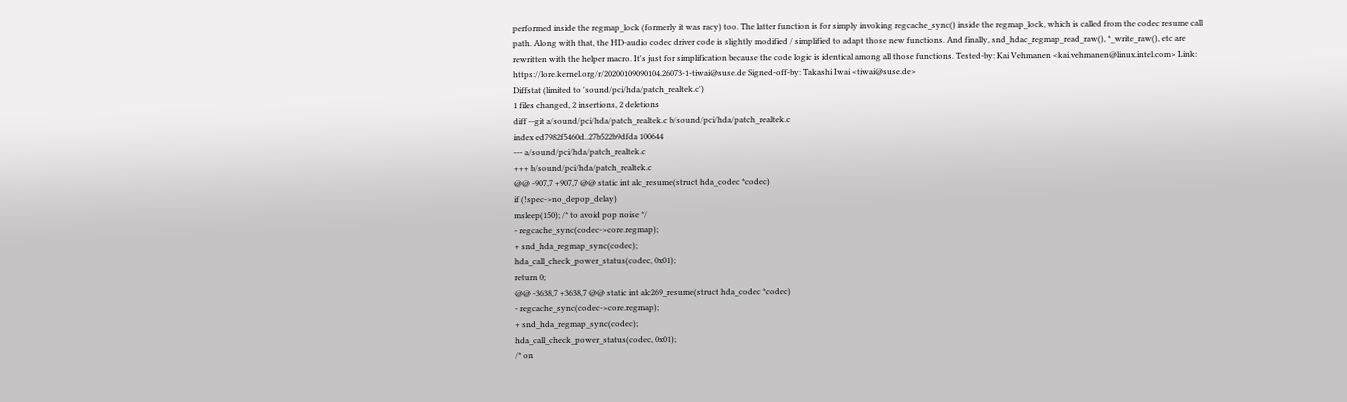performed inside the regmap_lock (formerly it was racy) too. The latter function is for simply invoking regcache_sync() inside the regmap_lock, which is called from the codec resume call path. Along with that, the HD-audio codec driver code is slightly modified / simplified to adapt those new functions. And finally, snd_hdac_regmap_read_raw(), *_write_raw(), etc are rewritten with the helper macro. It's just for simplification because the code logic is identical among all those functions. Tested-by: Kai Vehmanen <kai.vehmanen@linux.intel.com> Link: https://lore.kernel.org/r/20200109090104.26073-1-tiwai@suse.de Signed-off-by: Takashi Iwai <tiwai@suse.de>
Diffstat (limited to 'sound/pci/hda/patch_realtek.c')
1 files changed, 2 insertions, 2 deletions
diff --git a/sound/pci/hda/patch_realtek.c b/sound/pci/hda/patch_realtek.c
index ed7982f5460d..27b522b9dfda 100644
--- a/sound/pci/hda/patch_realtek.c
+++ b/sound/pci/hda/patch_realtek.c
@@ -907,7 +907,7 @@ static int alc_resume(struct hda_codec *codec)
if (!spec->no_depop_delay)
msleep(150); /* to avoid pop noise */
- regcache_sync(codec->core.regmap);
+ snd_hda_regmap_sync(codec);
hda_call_check_power_status(codec, 0x01);
return 0;
@@ -3638,7 +3638,7 @@ static int alc269_resume(struct hda_codec *codec)
- regcache_sync(codec->core.regmap);
+ snd_hda_regmap_sync(codec);
hda_call_check_power_status(codec, 0x01);
/* on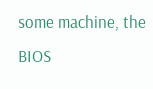some machine, the BIOS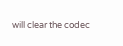will clear the codec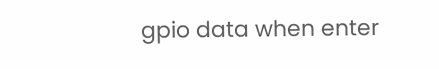gpio data when enter